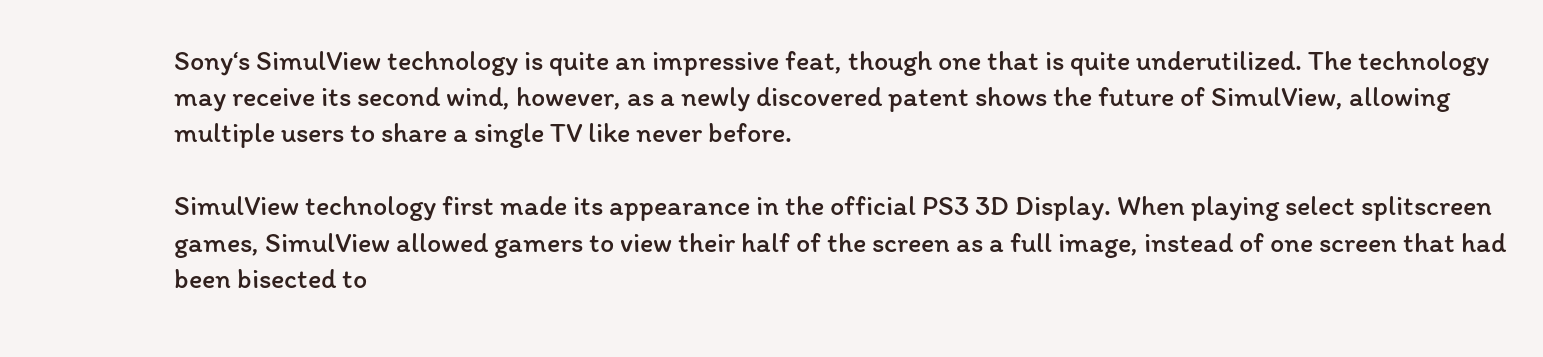Sony‘s SimulView technology is quite an impressive feat, though one that is quite underutilized. The technology may receive its second wind, however, as a newly discovered patent shows the future of SimulView, allowing multiple users to share a single TV like never before.

SimulView technology first made its appearance in the official PS3 3D Display. When playing select splitscreen games, SimulView allowed gamers to view their half of the screen as a full image, instead of one screen that had been bisected to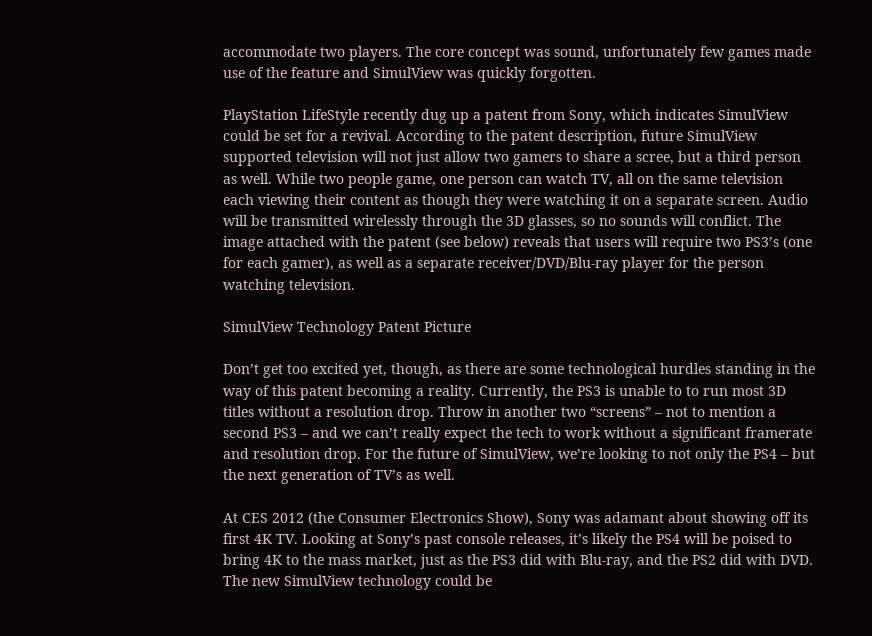accommodate two players. The core concept was sound, unfortunately few games made use of the feature and SimulView was quickly forgotten.

PlayStation LifeStyle recently dug up a patent from Sony, which indicates SimulView could be set for a revival. According to the patent description, future SimulView supported television will not just allow two gamers to share a scree, but a third person as well. While two people game, one person can watch TV, all on the same television each viewing their content as though they were watching it on a separate screen. Audio will be transmitted wirelessly through the 3D glasses, so no sounds will conflict. The image attached with the patent (see below) reveals that users will require two PS3’s (one for each gamer), as well as a separate receiver/DVD/Blu-ray player for the person watching television.

SimulView Technology Patent Picture

Don’t get too excited yet, though, as there are some technological hurdles standing in the way of this patent becoming a reality. Currently, the PS3 is unable to to run most 3D titles without a resolution drop. Throw in another two “screens” – not to mention a second PS3 – and we can’t really expect the tech to work without a significant framerate and resolution drop. For the future of SimulView, we’re looking to not only the PS4 – but the next generation of TV’s as well.

At CES 2012 (the Consumer Electronics Show), Sony was adamant about showing off its first 4K TV. Looking at Sony’s past console releases, it’s likely the PS4 will be poised to bring 4K to the mass market, just as the PS3 did with Blu-ray, and the PS2 did with DVD. The new SimulView technology could be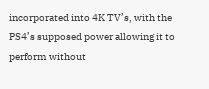incorporated into 4K TV’s, with the PS4’s supposed power allowing it to perform without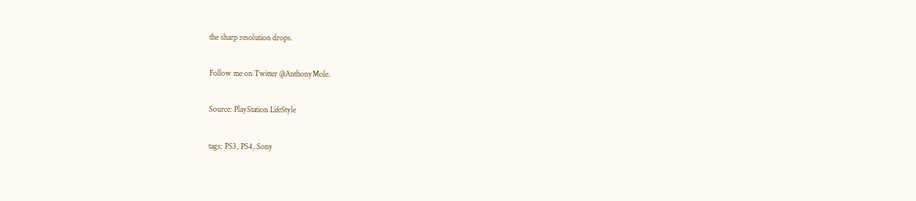the sharp resolution drops.

Follow me on Twitter @AnthonyMole.

Source: PlayStation LifeStyle

tags: PS3, PS4, Sony